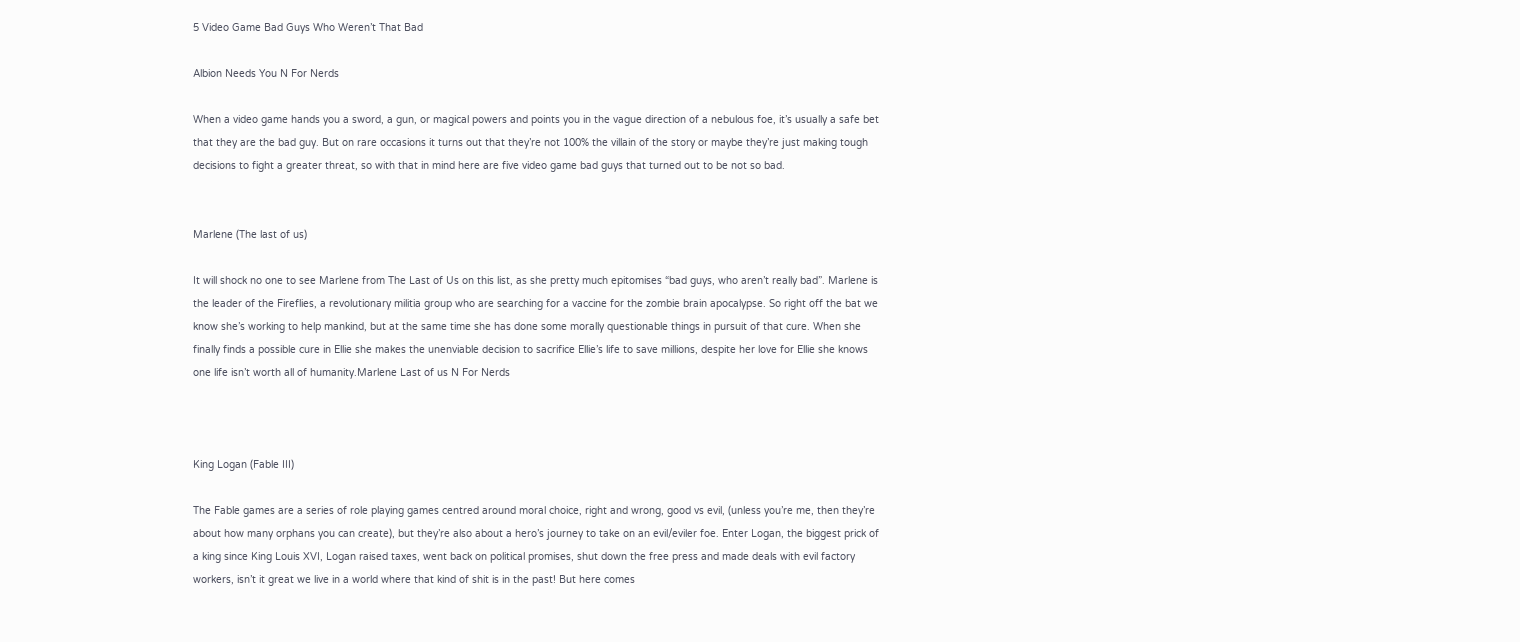5 Video Game Bad Guys Who Weren’t That Bad

Albion Needs You N For Nerds

When a video game hands you a sword, a gun, or magical powers and points you in the vague direction of a nebulous foe, it’s usually a safe bet that they are the bad guy. But on rare occasions it turns out that they’re not 100% the villain of the story or maybe they’re just making tough decisions to fight a greater threat, so with that in mind here are five video game bad guys that turned out to be not so bad.


Marlene (The last of us)

It will shock no one to see Marlene from The Last of Us on this list, as she pretty much epitomises “bad guys, who aren’t really bad”. Marlene is the leader of the Fireflies, a revolutionary militia group who are searching for a vaccine for the zombie brain apocalypse. So right off the bat we know she’s working to help mankind, but at the same time she has done some morally questionable things in pursuit of that cure. When she finally finds a possible cure in Ellie she makes the unenviable decision to sacrifice Ellie’s life to save millions, despite her love for Ellie she knows one life isn’t worth all of humanity.Marlene Last of us N For Nerds



King Logan (Fable III)

The Fable games are a series of role playing games centred around moral choice, right and wrong, good vs evil, (unless you’re me, then they’re about how many orphans you can create), but they’re also about a hero’s journey to take on an evil/eviler foe. Enter Logan, the biggest prick of a king since King Louis XVI, Logan raised taxes, went back on political promises, shut down the free press and made deals with evil factory workers, isn’t it great we live in a world where that kind of shit is in the past! But here comes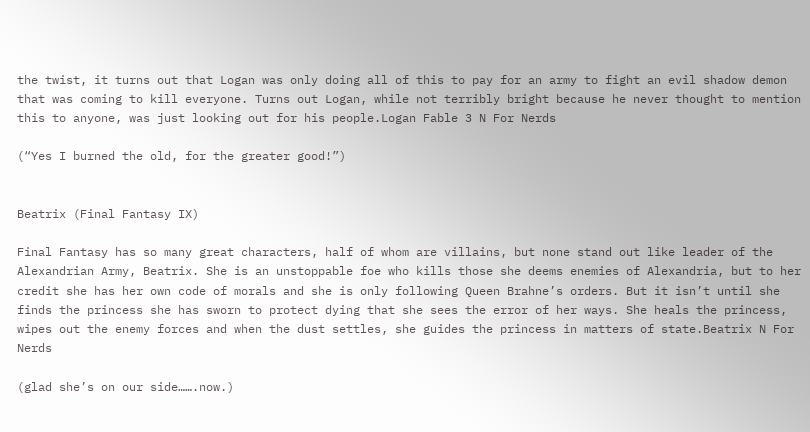the twist, it turns out that Logan was only doing all of this to pay for an army to fight an evil shadow demon that was coming to kill everyone. Turns out Logan, while not terribly bright because he never thought to mention this to anyone, was just looking out for his people.Logan Fable 3 N For Nerds

(“Yes I burned the old, for the greater good!”)


Beatrix (Final Fantasy IX)

Final Fantasy has so many great characters, half of whom are villains, but none stand out like leader of the Alexandrian Army, Beatrix. She is an unstoppable foe who kills those she deems enemies of Alexandria, but to her credit she has her own code of morals and she is only following Queen Brahne’s orders. But it isn’t until she finds the princess she has sworn to protect dying that she sees the error of her ways. She heals the princess, wipes out the enemy forces and when the dust settles, she guides the princess in matters of state.Beatrix N For Nerds

(glad she’s on our side…….now.)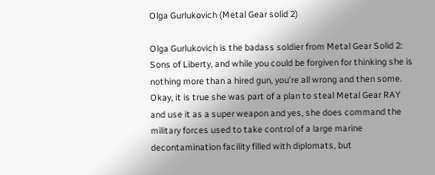Olga Gurlukovich (Metal Gear solid 2)

Olga Gurlukovich is the badass soldier from Metal Gear Solid 2: Sons of Liberty, and while you could be forgiven for thinking she is nothing more than a hired gun, you’re all wrong and then some. Okay, it is true she was part of a plan to steal Metal Gear RAY and use it as a super weapon and yes, she does command the military forces used to take control of a large marine decontamination facility filled with diplomats, but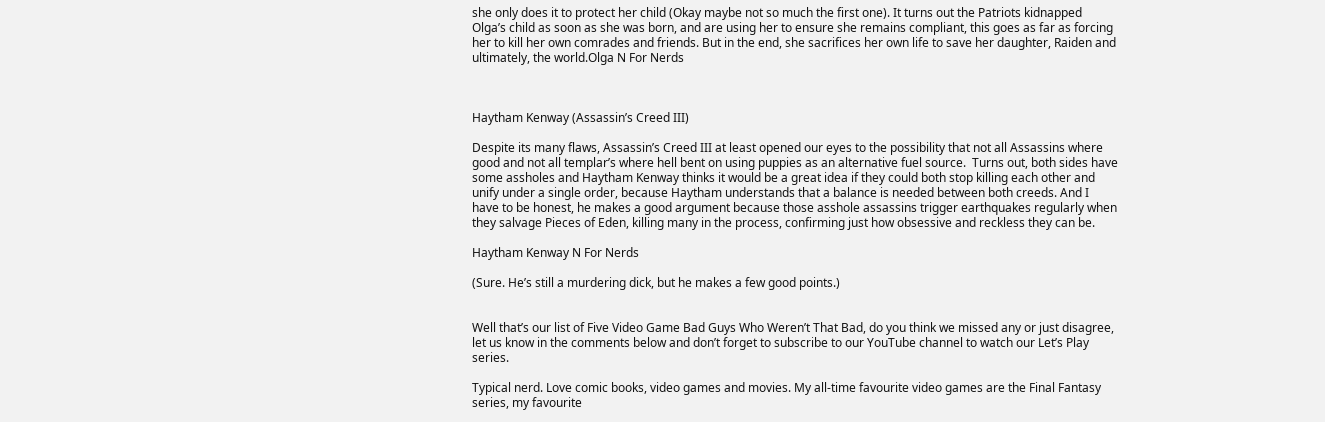she only does it to protect her child (Okay maybe not so much the first one). It turns out the Patriots kidnapped Olga’s child as soon as she was born, and are using her to ensure she remains compliant, this goes as far as forcing her to kill her own comrades and friends. But in the end, she sacrifices her own life to save her daughter, Raiden and ultimately, the world.Olga N For Nerds



Haytham Kenway (Assassin’s Creed III)

Despite its many flaws, Assassin’s Creed III at least opened our eyes to the possibility that not all Assassins where good and not all templar’s where hell bent on using puppies as an alternative fuel source.  Turns out, both sides have some assholes and Haytham Kenway thinks it would be a great idea if they could both stop killing each other and unify under a single order, because Haytham understands that a balance is needed between both creeds. And I have to be honest, he makes a good argument because those asshole assassins trigger earthquakes regularly when they salvage Pieces of Eden, killing many in the process, confirming just how obsessive and reckless they can be.

Haytham Kenway N For Nerds

(Sure. He’s still a murdering dick, but he makes a few good points.)


Well that’s our list of Five Video Game Bad Guys Who Weren’t That Bad, do you think we missed any or just disagree, let us know in the comments below and don’t forget to subscribe to our YouTube channel to watch our Let’s Play series.

Typical nerd. Love comic books, video games and movies. My all-time favourite video games are the Final Fantasy series, my favourite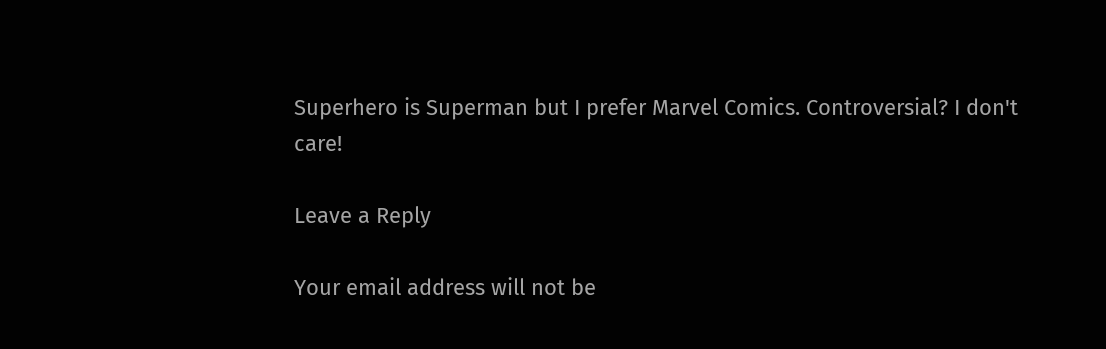Superhero is Superman but I prefer Marvel Comics. Controversial? I don't care!

Leave a Reply

Your email address will not be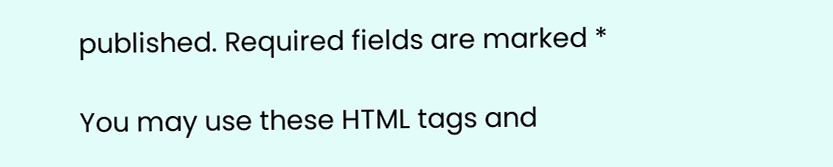published. Required fields are marked *

You may use these HTML tags and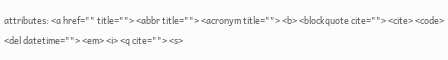attributes: <a href="" title=""> <abbr title=""> <acronym title=""> <b> <blockquote cite=""> <cite> <code> <del datetime=""> <em> <i> <q cite=""> <s>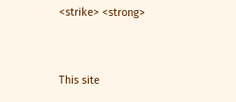<strike> <strong>


This site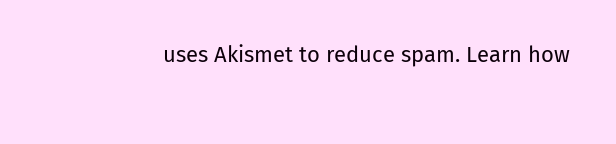uses Akismet to reduce spam. Learn how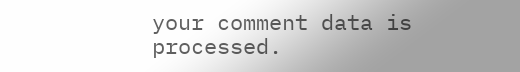your comment data is processed.